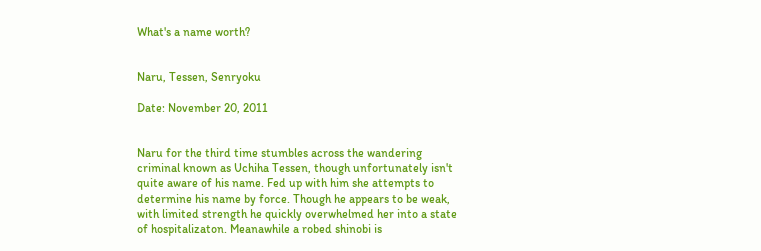What's a name worth?


Naru, Tessen, Senryoku

Date: November 20, 2011


Naru for the third time stumbles across the wandering criminal known as Uchiha Tessen, though unfortunately isn't quite aware of his name. Fed up with him she attempts to determine his name by force. Though he appears to be weak, with limited strength he quickly overwhelmed her into a state of hospitalizaton. Meanawhile a robed shinobi is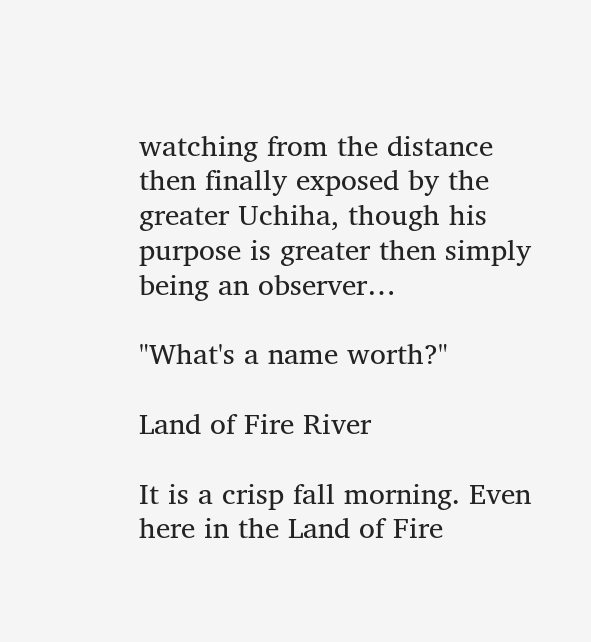watching from the distance then finally exposed by the greater Uchiha, though his purpose is greater then simply being an observer…

"What's a name worth?"

Land of Fire River

It is a crisp fall morning. Even here in the Land of Fire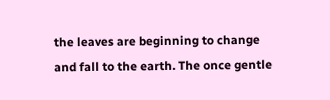the leaves are beginning to change and fall to the earth. The once gentle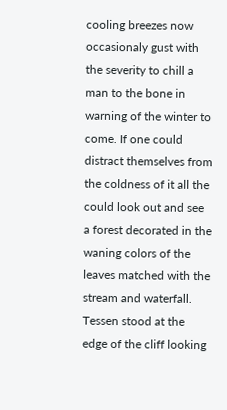cooling breezes now occasionaly gust with the severity to chill a man to the bone in warning of the winter to come. If one could distract themselves from the coldness of it all the could look out and see a forest decorated in the waning colors of the leaves matched with the stream and waterfall.
Tessen stood at the edge of the cliff looking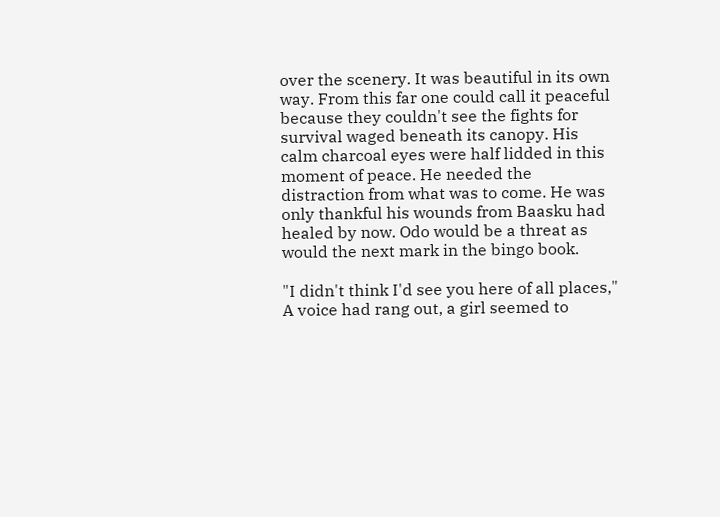over the scenery. It was beautiful in its own way. From this far one could call it peaceful because they couldn't see the fights for survival waged beneath its canopy. His calm charcoal eyes were half lidded in this moment of peace. He needed the distraction from what was to come. He was only thankful his wounds from Baasku had healed by now. Odo would be a threat as would the next mark in the bingo book.

"I didn't think I'd see you here of all places," A voice had rang out, a girl seemed to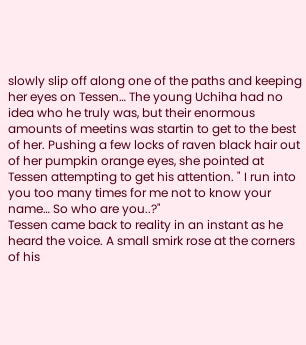slowly slip off along one of the paths and keeping her eyes on Tessen… The young Uchiha had no idea who he truly was, but their enormous amounts of meetins was startin to get to the best of her. Pushing a few locks of raven black hair out of her pumpkin orange eyes, she pointed at Tessen attempting to get his attention. " I run into you too many times for me not to know your name… So who are you..?"
Tessen came back to reality in an instant as he heard the voice. A small smirk rose at the corners of his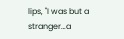lips, "I was but a stranger…a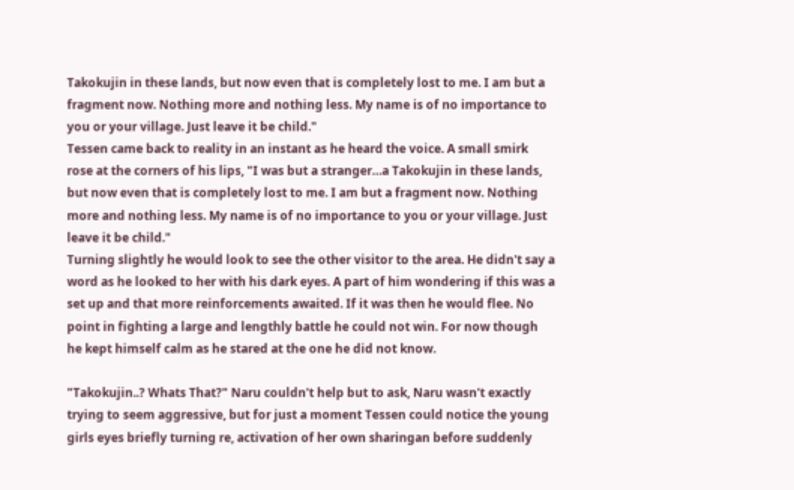Takokujin in these lands, but now even that is completely lost to me. I am but a fragment now. Nothing more and nothing less. My name is of no importance to you or your village. Just leave it be child."
Tessen came back to reality in an instant as he heard the voice. A small smirk rose at the corners of his lips, "I was but a stranger…a Takokujin in these lands, but now even that is completely lost to me. I am but a fragment now. Nothing more and nothing less. My name is of no importance to you or your village. Just leave it be child."
Turning slightly he would look to see the other visitor to the area. He didn't say a word as he looked to her with his dark eyes. A part of him wondering if this was a set up and that more reinforcements awaited. If it was then he would flee. No point in fighting a large and lengthly battle he could not win. For now though he kept himself calm as he stared at the one he did not know.

"Takokujin..? Whats That?" Naru couldn't help but to ask, Naru wasn't exactly trying to seem aggressive, but for just a moment Tessen could notice the young girls eyes briefly turning re, activation of her own sharingan before suddenly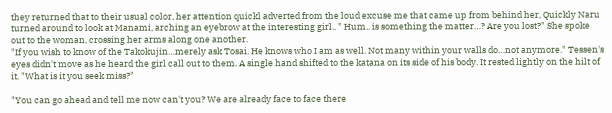they returned that to their usual color, her attention quickl adverted from the loud excuse me that came up from behind her, Quickly Naru turned around to look at Manami, arching an eyebrow at the interesting girl.. " Hum.. is something the matter…? Are you lost?" She spoke out to the woman, crossing her arms along one another.
"If you wish to know of the Takokujin…merely ask Tosai. He knows who I am as well. Not many within your walls do…not anymore." Tessen's eyes didn't move as he heard the girl call out to them. A single hand shifted to the katana on its side of his body. It rested lightly on the hilt of it. "What is it you seek miss?"

"You can go ahead and tell me now can't you? We are already face to face there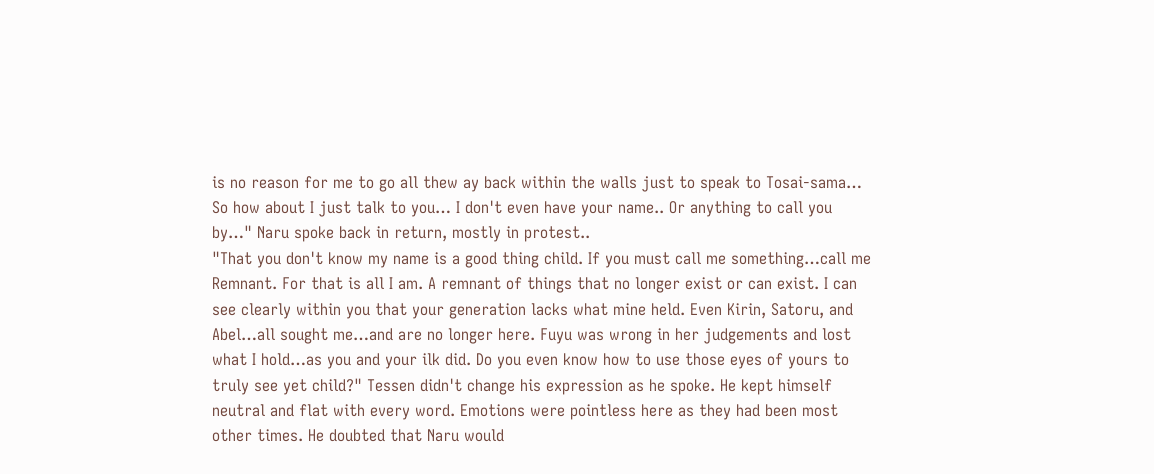is no reason for me to go all thew ay back within the walls just to speak to Tosai-sama… So how about I just talk to you… I don't even have your name.. Or anything to call you by…" Naru spoke back in return, mostly in protest..
"That you don't know my name is a good thing child. If you must call me something…call me Remnant. For that is all I am. A remnant of things that no longer exist or can exist. I can see clearly within you that your generation lacks what mine held. Even Kirin, Satoru, and Abel…all sought me…and are no longer here. Fuyu was wrong in her judgements and lost what I hold…as you and your ilk did. Do you even know how to use those eyes of yours to truly see yet child?" Tessen didn't change his expression as he spoke. He kept himself neutral and flat with every word. Emotions were pointless here as they had been most other times. He doubted that Naru would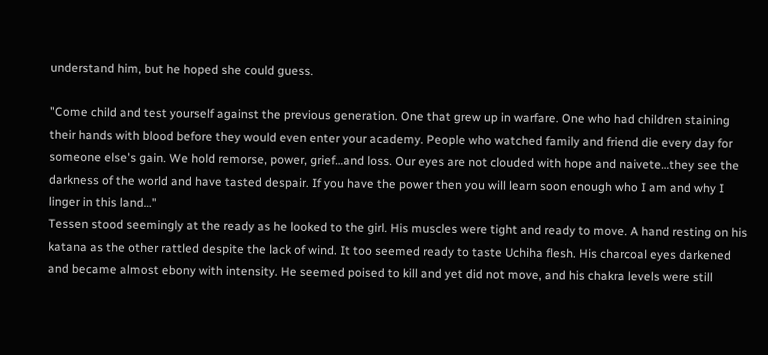understand him, but he hoped she could guess.

"Come child and test yourself against the previous generation. One that grew up in warfare. One who had children staining their hands with blood before they would even enter your academy. People who watched family and friend die every day for someone else's gain. We hold remorse, power, grief…and loss. Our eyes are not clouded with hope and naivete…they see the darkness of the world and have tasted despair. If you have the power then you will learn soon enough who I am and why I linger in this land…"
Tessen stood seemingly at the ready as he looked to the girl. His muscles were tight and ready to move. A hand resting on his katana as the other rattled despite the lack of wind. It too seemed ready to taste Uchiha flesh. His charcoal eyes darkened and became almost ebony with intensity. He seemed poised to kill and yet did not move, and his chakra levels were still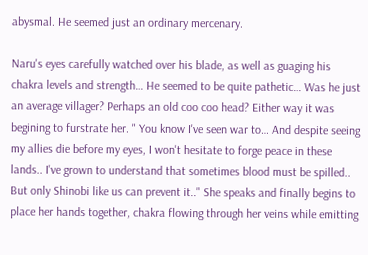abysmal. He seemed just an ordinary mercenary.

Naru's eyes carefully watched over his blade, as well as guaging his chakra levels and strength… He seemed to be quite pathetic… Was he just an average villager? Perhaps an old coo coo head? Either way it was begining to furstrate her. " You know I've seen war to… And despite seeing my allies die before my eyes, I won't hesitate to forge peace in these lands.. I've grown to understand that sometimes blood must be spilled.. But only Shinobi like us can prevent it.." She speaks and finally begins to place her hands together, chakra flowing through her veins while emitting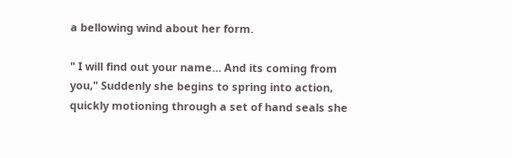a bellowing wind about her form.

" I will find out your name… And its coming from you," Suddenly she begins to spring into action, quickly motioning through a set of hand seals she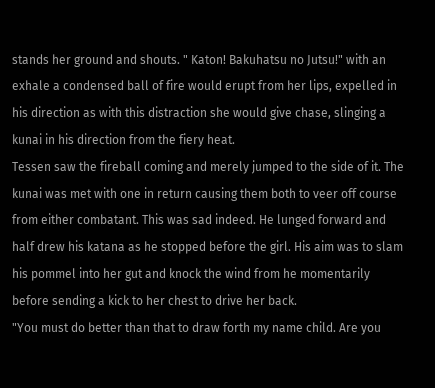stands her ground and shouts. " Katon! Bakuhatsu no Jutsu!" with an exhale a condensed ball of fire would erupt from her lips, expelled in his direction as with this distraction she would give chase, slinging a kunai in his direction from the fiery heat.
Tessen saw the fireball coming and merely jumped to the side of it. The kunai was met with one in return causing them both to veer off course from either combatant. This was sad indeed. He lunged forward and half drew his katana as he stopped before the girl. His aim was to slam his pommel into her gut and knock the wind from he momentarily before sending a kick to her chest to drive her back.
"You must do better than that to draw forth my name child. Are you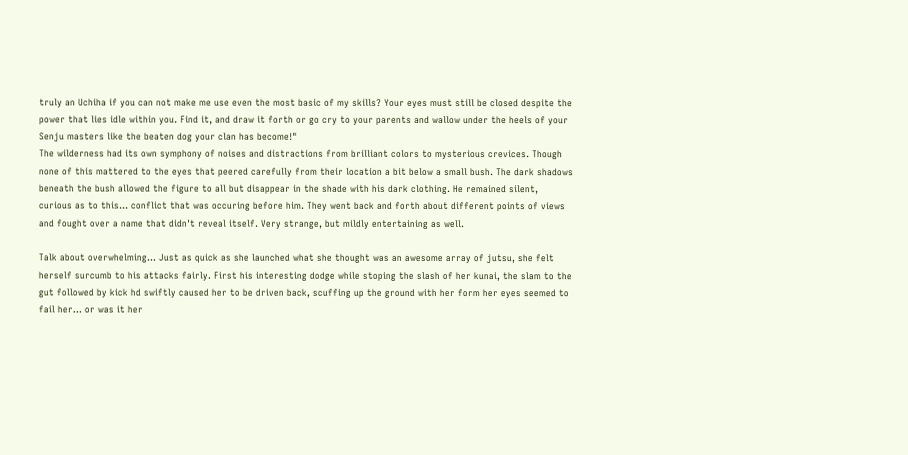truly an Uchiha if you can not make me use even the most basic of my skills? Your eyes must still be closed despite the power that lies idle within you. Find it, and draw it forth or go cry to your parents and wallow under the heels of your Senju masters like the beaten dog your clan has become!"
The wilderness had its own symphony of noises and distractions from brilliant colors to mysterious crevices. Though none of this mattered to the eyes that peered carefully from their location a bit below a small bush. The dark shadows beneath the bush allowed the figure to all but disappear in the shade with his dark clothing. He remained silent, curious as to this… conflict that was occuring before him. They went back and forth about different points of views and fought over a name that didn't reveal itself. Very strange, but mildly entertaining as well.

Talk about overwhelming… Just as quick as she launched what she thought was an awesome array of jutsu, she felt herself surcumb to his attacks fairly. First his interesting dodge while stoping the slash of her kunai, the slam to the gut followed by kick hd swiftly caused her to be driven back, scuffing up the ground with her form her eyes seemed to fail her… or was it her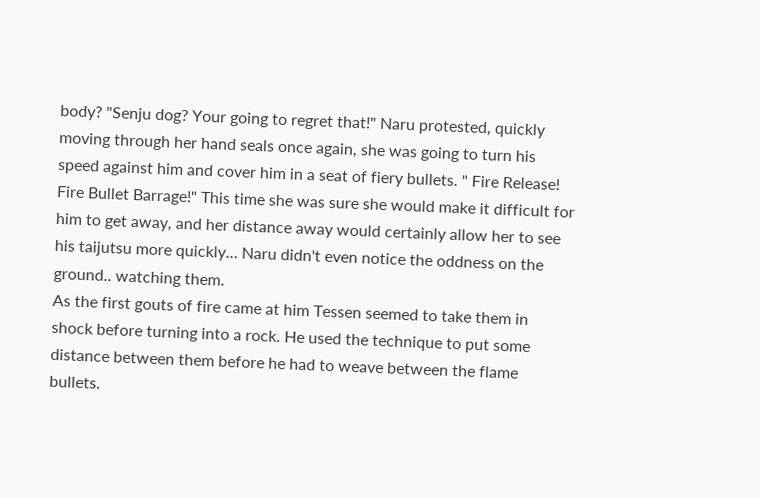body? "Senju dog? Your going to regret that!" Naru protested, quickly moving through her hand seals once again, she was going to turn his speed against him and cover him in a seat of fiery bullets. " Fire Release! Fire Bullet Barrage!" This time she was sure she would make it difficult for him to get away, and her distance away would certainly allow her to see his taijutsu more quickly… Naru didn't even notice the oddness on the ground.. watching them.
As the first gouts of fire came at him Tessen seemed to take them in shock before turning into a rock. He used the technique to put some distance between them before he had to weave between the flame bullets.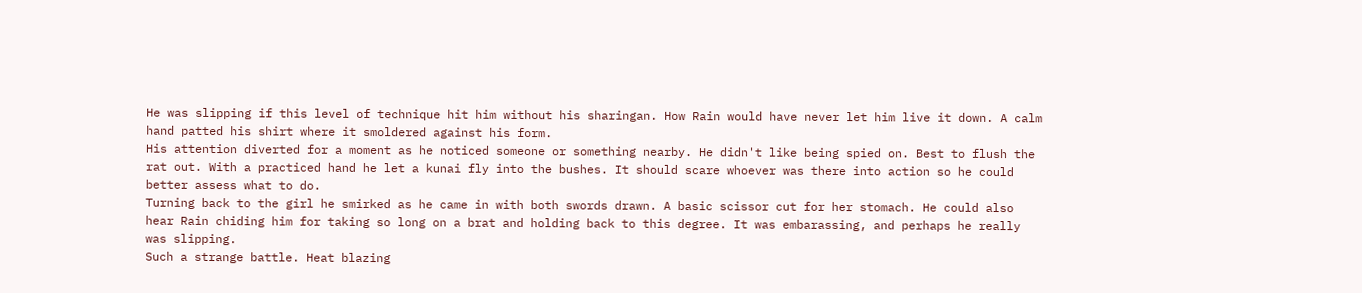He was slipping if this level of technique hit him without his sharingan. How Rain would have never let him live it down. A calm hand patted his shirt where it smoldered against his form.
His attention diverted for a moment as he noticed someone or something nearby. He didn't like being spied on. Best to flush the rat out. With a practiced hand he let a kunai fly into the bushes. It should scare whoever was there into action so he could better assess what to do.
Turning back to the girl he smirked as he came in with both swords drawn. A basic scissor cut for her stomach. He could also hear Rain chiding him for taking so long on a brat and holding back to this degree. It was embarassing, and perhaps he really was slipping.
Such a strange battle. Heat blazing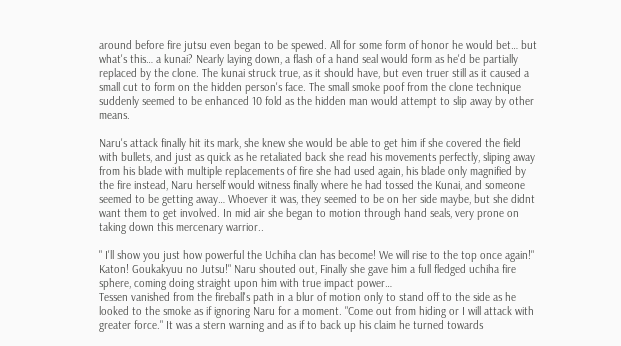around before fire jutsu even began to be spewed. All for some form of honor he would bet… but what's this… a kunai? Nearly laying down, a flash of a hand seal would form as he'd be partially replaced by the clone. The kunai struck true, as it should have, but even truer still as it caused a small cut to form on the hidden person's face. The small smoke poof from the clone technique suddenly seemed to be enhanced 10 fold as the hidden man would attempt to slip away by other means.

Naru's attack finally hit its mark, she knew she would be able to get him if she covered the field with bullets, and just as quick as he retaliated back she read his movements perfectly, sliping away from his blade with multiple replacements of fire she had used again, his blade only magnified by the fire instead, Naru herself would witness finally where he had tossed the Kunai, and someone seemed to be getting away… Whoever it was, they seemed to be on her side maybe, but she didnt want them to get involved. In mid air she began to motion through hand seals, very prone on taking down this mercenary warrior..

" I'll show you just how powerful the Uchiha clan has become! We will rise to the top once again!" Katon! Goukakyuu no Jutsu!" Naru shouted out, Finally she gave him a full fledged uchiha fire sphere, coming doing straight upon him with true impact power…
Tessen vanished from the fireball's path in a blur of motion only to stand off to the side as he looked to the smoke as if ignoring Naru for a moment. "Come out from hiding or I will attack with greater force." It was a stern warning and as if to back up his claim he turned towards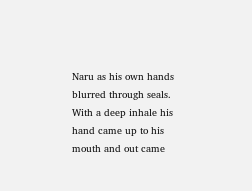Naru as his own hands blurred through seals. With a deep inhale his hand came up to his mouth and out came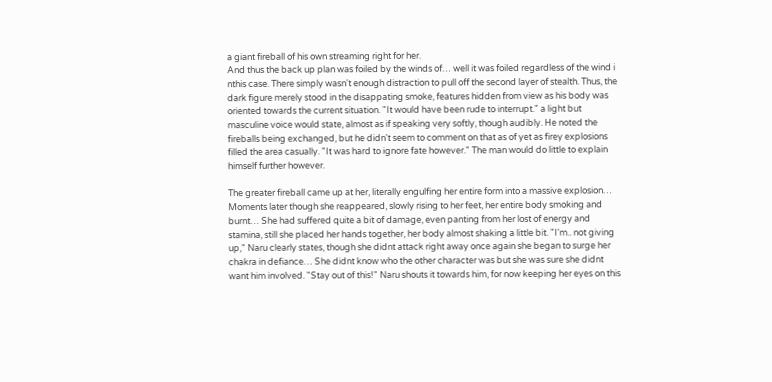a giant fireball of his own streaming right for her.
And thus the back up plan was foiled by the winds of… well it was foiled regardless of the wind i nthis case. There simply wasn't enough distraction to pull off the second layer of stealth. Thus, the dark figure merely stood in the disappating smoke, features hidden from view as his body was oriented towards the current situation. "It would have been rude to interrupt." a light but masculine voice would state, almost as if speaking very softly, though audibly. He noted the fireballs being exchanged, but he didn't seem to comment on that as of yet as firey explosions filled the area casually. "It was hard to ignore fate however." The man would do little to explain himself further however.

The greater fireball came up at her, literally engulfing her entire form into a massive explosion… Moments later though she reappeared, slowly rising to her feet, her entire body smoking and burnt… She had suffered quite a bit of damage, even panting from her lost of energy and stamina, still she placed her hands together, her body almost shaking a little bit. "I'm.. not giving up," Naru clearly states, though she didnt attack right away once again she began to surge her chakra in defiance… She didnt know who the other character was but she was sure she didnt want him involved. "Stay out of this!" Naru shouts it towards him, for now keeping her eyes on this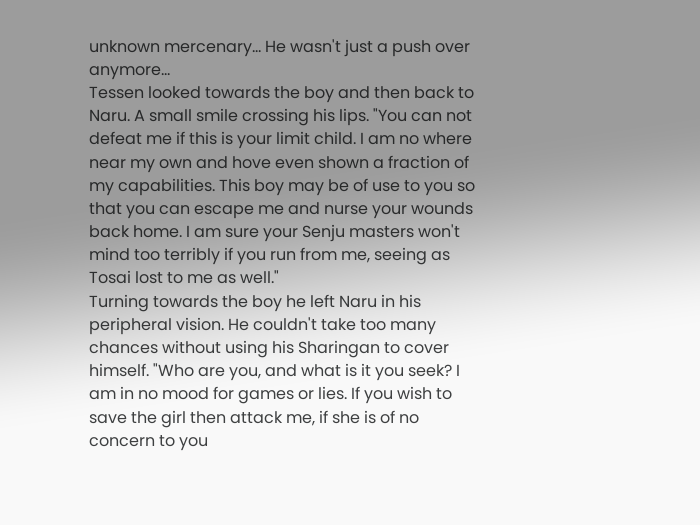unknown mercenary… He wasn't just a push over anymore…
Tessen looked towards the boy and then back to Naru. A small smile crossing his lips. "You can not defeat me if this is your limit child. I am no where near my own and hove even shown a fraction of my capabilities. This boy may be of use to you so that you can escape me and nurse your wounds back home. I am sure your Senju masters won't mind too terribly if you run from me, seeing as Tosai lost to me as well."
Turning towards the boy he left Naru in his peripheral vision. He couldn't take too many chances without using his Sharingan to cover himself. "Who are you, and what is it you seek? I am in no mood for games or lies. If you wish to save the girl then attack me, if she is of no concern to you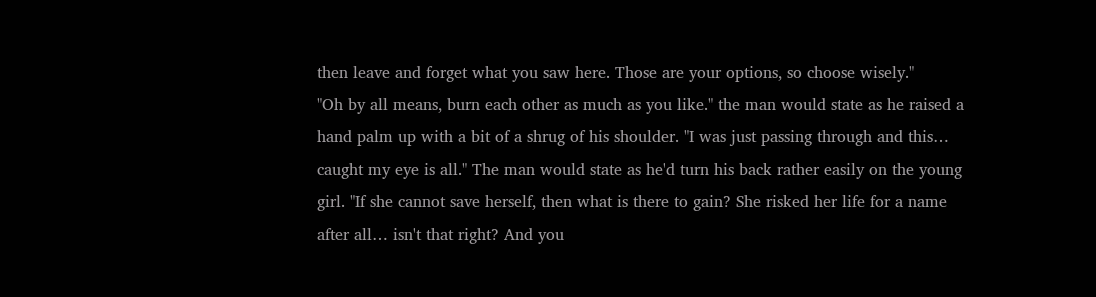then leave and forget what you saw here. Those are your options, so choose wisely."
"Oh by all means, burn each other as much as you like." the man would state as he raised a hand palm up with a bit of a shrug of his shoulder. "I was just passing through and this… caught my eye is all." The man would state as he'd turn his back rather easily on the young girl. "If she cannot save herself, then what is there to gain? She risked her life for a name after all… isn't that right? And you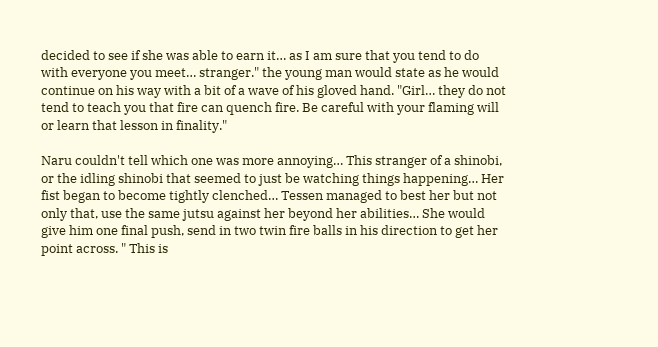decided to see if she was able to earn it… as I am sure that you tend to do with everyone you meet… stranger." the young man would state as he would continue on his way with a bit of a wave of his gloved hand. "Girl… they do not tend to teach you that fire can quench fire. Be careful with your flaming will or learn that lesson in finality."

Naru couldn't tell which one was more annoying… This stranger of a shinobi, or the idling shinobi that seemed to just be watching things happening… Her fist began to become tightly clenched… Tessen managed to best her but not only that, use the same jutsu against her beyond her abilities… She would give him one final push, send in two twin fire balls in his direction to get her point across. " This is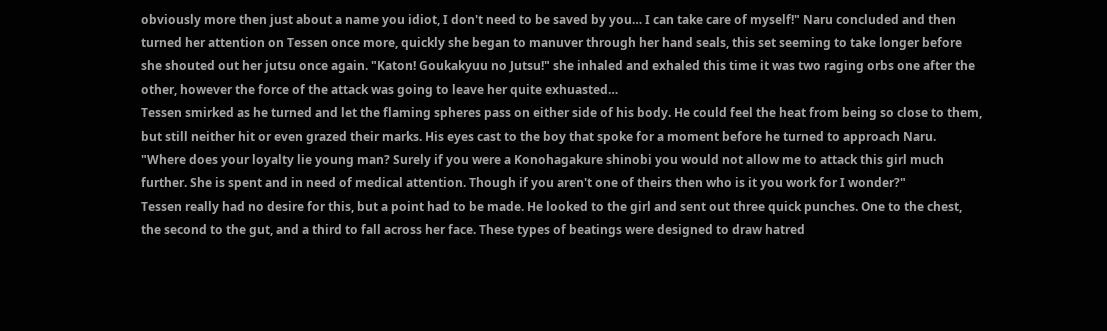obviously more then just about a name you idiot, I don't need to be saved by you… I can take care of myself!" Naru concluded and then turned her attention on Tessen once more, quickly she began to manuver through her hand seals, this set seeming to take longer before she shouted out her jutsu once again. "Katon! Goukakyuu no Jutsu!" she inhaled and exhaled this time it was two raging orbs one after the other, however the force of the attack was going to leave her quite exhuasted…
Tessen smirked as he turned and let the flaming spheres pass on either side of his body. He could feel the heat from being so close to them, but still neither hit or even grazed their marks. His eyes cast to the boy that spoke for a moment before he turned to approach Naru. "Where does your loyalty lie young man? Surely if you were a Konohagakure shinobi you would not allow me to attack this girl much further. She is spent and in need of medical attention. Though if you aren't one of theirs then who is it you work for I wonder?"
Tessen really had no desire for this, but a point had to be made. He looked to the girl and sent out three quick punches. One to the chest, the second to the gut, and a third to fall across her face. These types of beatings were designed to draw hatred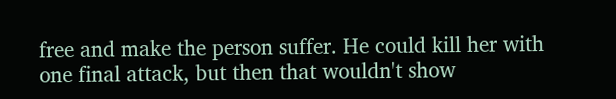free and make the person suffer. He could kill her with one final attack, but then that wouldn't show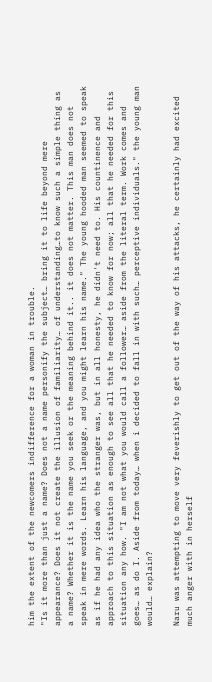him the extent of the newcomers indifference for a woman in trouble.
"Is it more than just a name? Does not a name personify the subject… bring it to life beyond mere appearance? Does it not create the illusion of familiarity… of understanding…to know such a simple thing as a name? Whether it is the name you seek or the meaning behind it.. it does not matter. This man does not speak in mere words. Learn his language, and you might learn his name." The young hooded man seemed to speak as if he had any idea who the stranger was, but in all honesty, he didn't need to. His countinence and approach to this situation as enough to see all that he needed to know for now; all that he needed for this situation any how. "I am not what you would call a follower… aside from the literal term. Work comes and goes… as do I. Aside from today… when i decided to fall in with such… perceptive individuals." the young man would… explain?

Naru was attempting to move very feverishly to get out of the way of his attacks, he certainly had excited much anger with in herself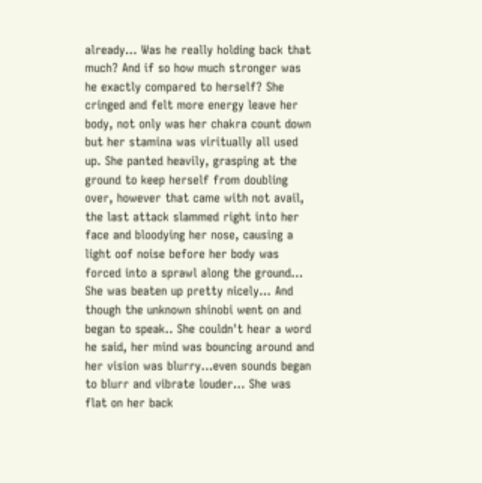already… Was he really holding back that much? And if so how much stronger was he exactly compared to herself? She cringed and felt more energy leave her body, not only was her chakra count down but her stamina was viritually all used up. She panted heavily, grasping at the ground to keep herself from doubling over, however that came with not avail, the last attack slammed right into her face and bloodying her nose, causing a light oof noise before her body was forced into a sprawl along the ground… She was beaten up pretty nicely… And though the unknown shinobi went on and began to speak.. She couldn't hear a word he said, her mind was bouncing around and her vision was blurry…even sounds began to blurr and vibrate louder… She was flat on her back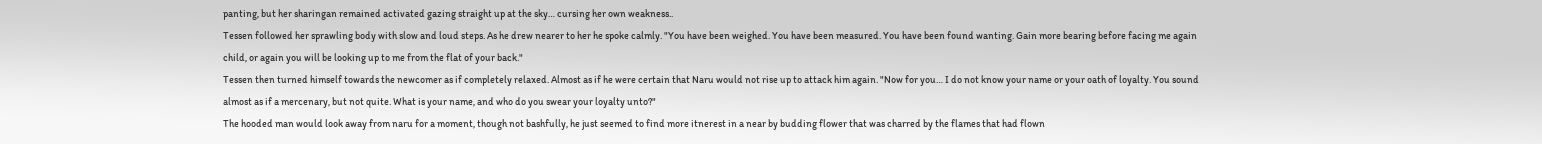panting, but her sharingan remained activated gazing straight up at the sky… cursing her own weakness..
Tessen followed her sprawling body with slow and loud steps. As he drew nearer to her he spoke calmly. "You have been weighed. You have been measured. You have been found wanting. Gain more bearing before facing me again child, or again you will be looking up to me from the flat of your back."
Tessen then turned himself towards the newcomer as if completely relaxed. Almost as if he were certain that Naru would not rise up to attack him again. "Now for you… I do not know your name or your oath of loyalty. You sound almost as if a mercenary, but not quite. What is your name, and who do you swear your loyalty unto?"
The hooded man would look away from naru for a moment, though not bashfully, he just seemed to find more itnerest in a near by budding flower that was charred by the flames that had flown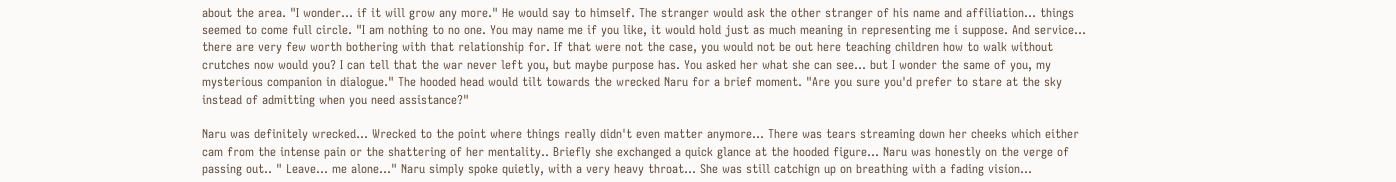about the area. "I wonder… if it will grow any more." He would say to himself. The stranger would ask the other stranger of his name and affiliation… things seemed to come full circle. "I am nothing to no one. You may name me if you like, it would hold just as much meaning in representing me i suppose. And service… there are very few worth bothering with that relationship for. If that were not the case, you would not be out here teaching children how to walk without crutches now would you? I can tell that the war never left you, but maybe purpose has. You asked her what she can see… but I wonder the same of you, my mysterious companion in dialogue." The hooded head would tilt towards the wrecked Naru for a brief moment. "Are you sure you'd prefer to stare at the sky instead of admitting when you need assistance?"

Naru was definitely wrecked… Wrecked to the point where things really didn't even matter anymore… There was tears streaming down her cheeks which either cam from the intense pain or the shattering of her mentality.. Briefly she exchanged a quick glance at the hooded figure… Naru was honestly on the verge of passing out.. " Leave… me alone…" Naru simply spoke quietly, with a very heavy throat… She was still catchign up on breathing with a fading vision…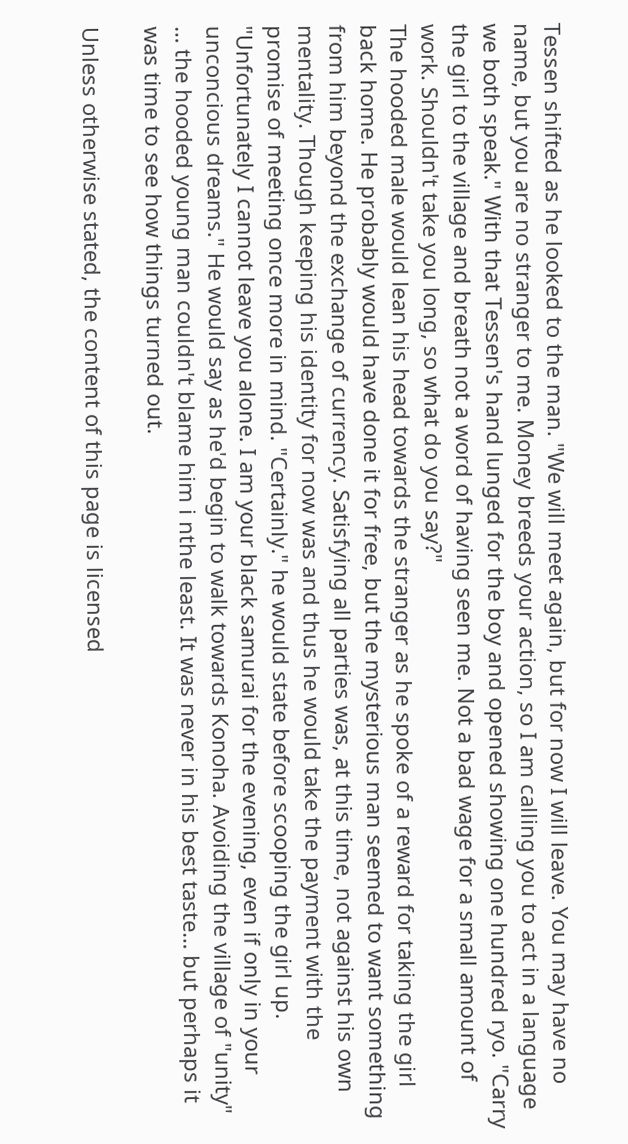Tessen shifted as he looked to the man. "We will meet again, but for now I will leave. You may have no name, but you are no stranger to me. Money breeds your action, so I am calling you to act in a language we both speak." With that Tessen's hand lunged for the boy and opened showing one hundred ryo. "Carry the girl to the village and breath not a word of having seen me. Not a bad wage for a small amount of work. Shouldn't take you long, so what do you say?"
The hooded male would lean his head towards the stranger as he spoke of a reward for taking the girl back home. He probably would have done it for free, but the mysterious man seemed to want something from him beyond the exchange of currency. Satisfying all parties was, at this time, not against his own mentality. Though keeping his identity for now was and thus he would take the payment with the promise of meeting once more in mind. "Certainly." he would state before scooping the girl up. "Unfortunately I cannot leave you alone. I am your black samurai for the evening, even if only in your unconcious dreams." He would say as he'd begin to walk towards Konoha. Avoiding the village of "unity" … the hooded young man couldn't blame him i nthe least. It was never in his best taste… but perhaps it was time to see how things turned out.

Unless otherwise stated, the content of this page is licensed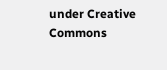under Creative Commons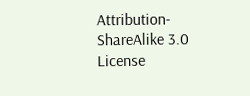Attribution-ShareAlike 3.0 License